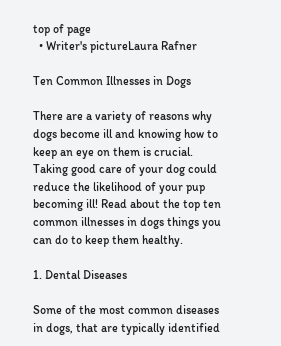top of page
  • Writer's pictureLaura Rafner

Ten Common Illnesses in Dogs

There are a variety of reasons why dogs become ill and knowing how to keep an eye on them is crucial. Taking good care of your dog could reduce the likelihood of your pup becoming ill! Read about the top ten common illnesses in dogs things you can do to keep them healthy.

1. Dental Diseases

Some of the most common diseases in dogs, that are typically identified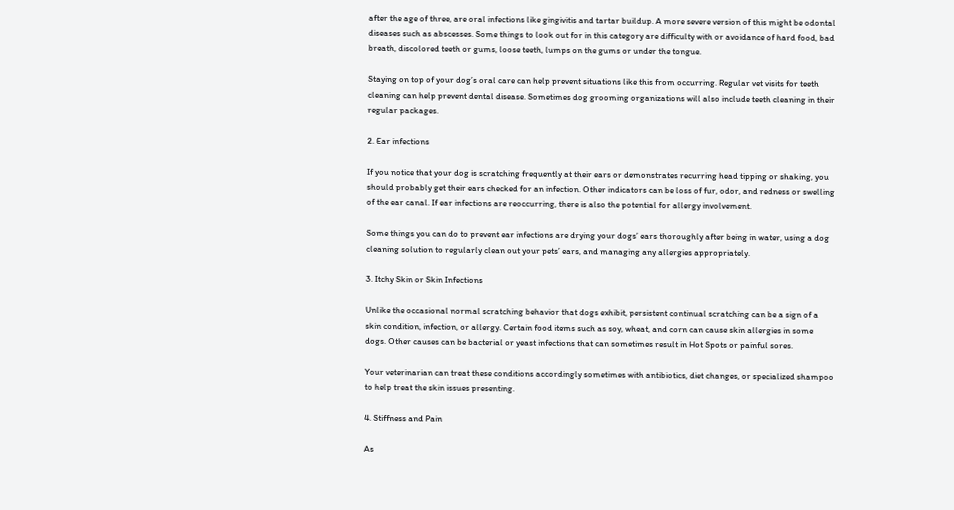after the age of three, are oral infections like gingivitis and tartar buildup. A more severe version of this might be odontal diseases such as abscesses. Some things to look out for in this category are difficulty with or avoidance of hard food, bad breath, discolored teeth or gums, loose teeth, lumps on the gums or under the tongue.

Staying on top of your dog’s oral care can help prevent situations like this from occurring. Regular vet visits for teeth cleaning can help prevent dental disease. Sometimes dog grooming organizations will also include teeth cleaning in their regular packages.

2. Ear infections

If you notice that your dog is scratching frequently at their ears or demonstrates recurring head tipping or shaking, you should probably get their ears checked for an infection. Other indicators can be loss of fur, odor, and redness or swelling of the ear canal. If ear infections are reoccurring, there is also the potential for allergy involvement.

Some things you can do to prevent ear infections are drying your dogs’ ears thoroughly after being in water, using a dog cleaning solution to regularly clean out your pets’ ears, and managing any allergies appropriately.

3. Itchy Skin or Skin Infections

Unlike the occasional normal scratching behavior that dogs exhibit, persistent continual scratching can be a sign of a skin condition, infection, or allergy. Certain food items such as soy, wheat, and corn can cause skin allergies in some dogs. Other causes can be bacterial or yeast infections that can sometimes result in Hot Spots or painful sores.

Your veterinarian can treat these conditions accordingly sometimes with antibiotics, diet changes, or specialized shampoo to help treat the skin issues presenting.

4. Stiffness and Pain

As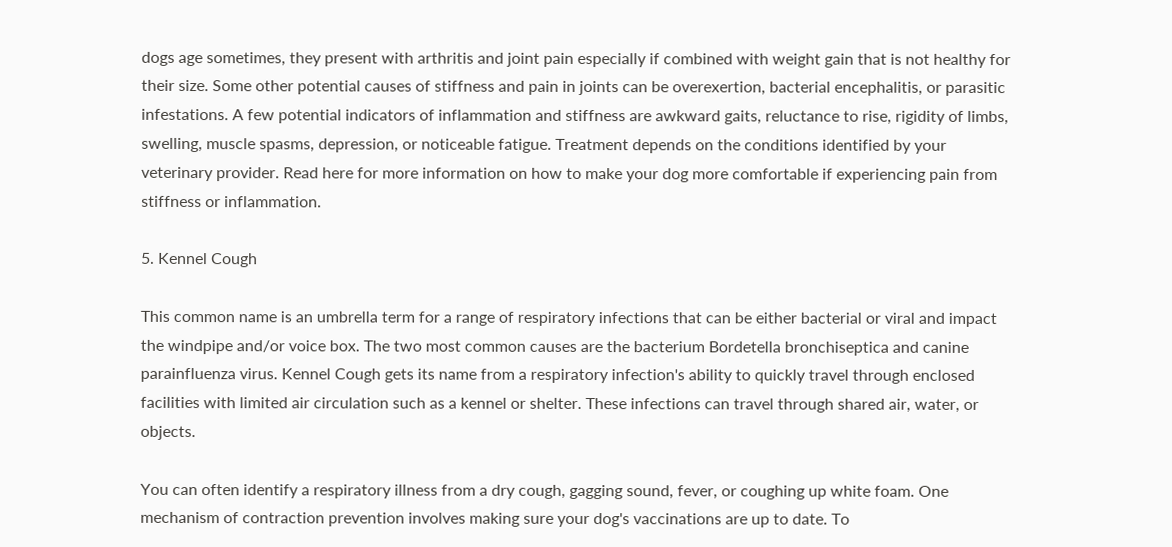dogs age sometimes, they present with arthritis and joint pain especially if combined with weight gain that is not healthy for their size. Some other potential causes of stiffness and pain in joints can be overexertion, bacterial encephalitis, or parasitic infestations. A few potential indicators of inflammation and stiffness are awkward gaits, reluctance to rise, rigidity of limbs, swelling, muscle spasms, depression, or noticeable fatigue. Treatment depends on the conditions identified by your veterinary provider. Read here for more information on how to make your dog more comfortable if experiencing pain from stiffness or inflammation.

5. Kennel Cough

This common name is an umbrella term for a range of respiratory infections that can be either bacterial or viral and impact the windpipe and/or voice box. The two most common causes are the bacterium Bordetella bronchiseptica and canine parainfluenza virus. Kennel Cough gets its name from a respiratory infection's ability to quickly travel through enclosed facilities with limited air circulation such as a kennel or shelter. These infections can travel through shared air, water, or objects.

You can often identify a respiratory illness from a dry cough, gagging sound, fever, or coughing up white foam. One mechanism of contraction prevention involves making sure your dog's vaccinations are up to date. To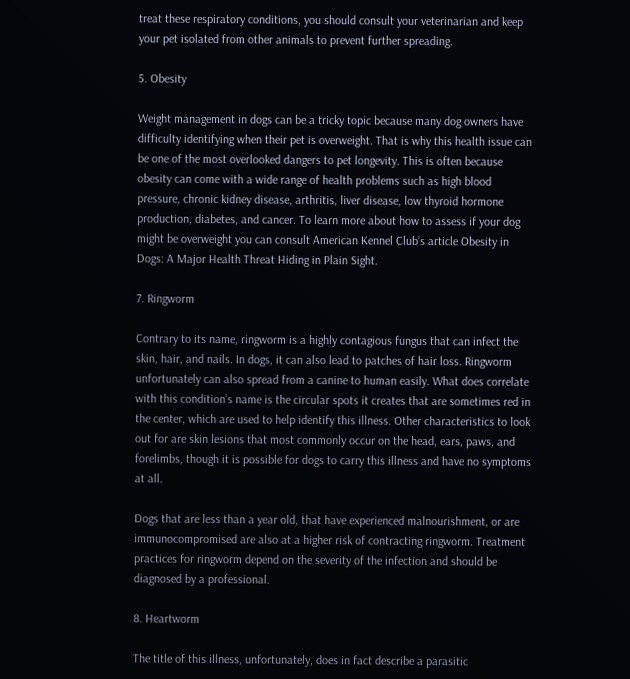treat these respiratory conditions, you should consult your veterinarian and keep your pet isolated from other animals to prevent further spreading.

5. Obesity

Weight management in dogs can be a tricky topic because many dog owners have difficulty identifying when their pet is overweight. That is why this health issue can be one of the most overlooked dangers to pet longevity. This is often because obesity can come with a wide range of health problems such as high blood pressure, chronic kidney disease, arthritis, liver disease, low thyroid hormone production, diabetes, and cancer. To learn more about how to assess if your dog might be overweight you can consult American Kennel Club’s article Obesity in Dogs: A Major Health Threat Hiding in Plain Sight.

7. Ringworm

Contrary to its name, ringworm is a highly contagious fungus that can infect the skin, hair, and nails. In dogs, it can also lead to patches of hair loss. Ringworm unfortunately can also spread from a canine to human easily. What does correlate with this condition’s name is the circular spots it creates that are sometimes red in the center, which are used to help identify this illness. Other characteristics to look out for are skin lesions that most commonly occur on the head, ears, paws, and forelimbs, though it is possible for dogs to carry this illness and have no symptoms at all.

Dogs that are less than a year old, that have experienced malnourishment, or are immunocompromised are also at a higher risk of contracting ringworm. Treatment practices for ringworm depend on the severity of the infection and should be diagnosed by a professional.

8. Heartworm

The title of this illness, unfortunately, does in fact describe a parasitic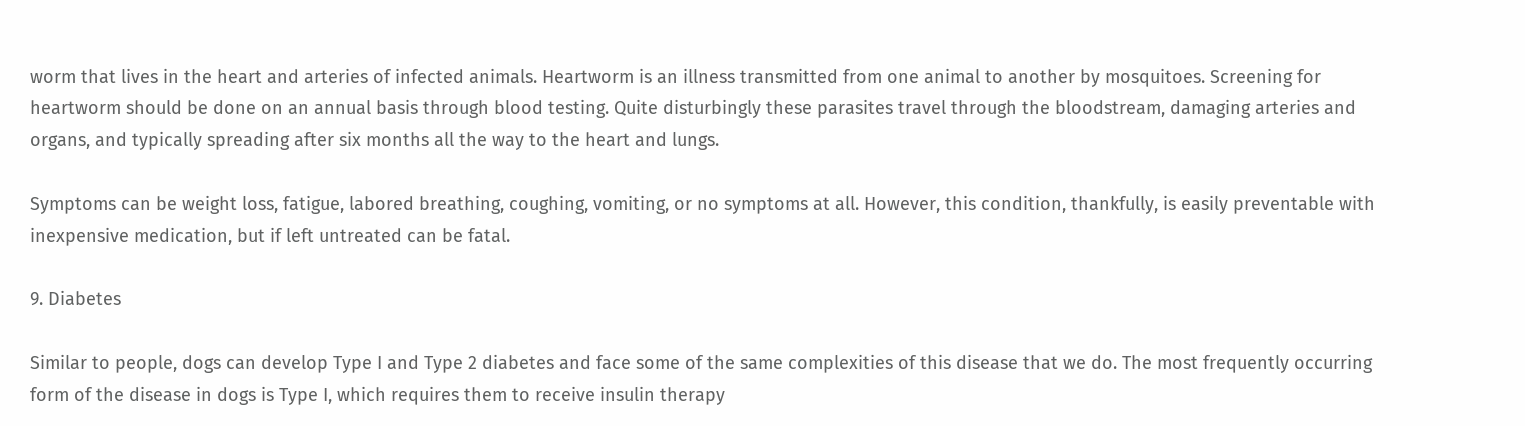worm that lives in the heart and arteries of infected animals. Heartworm is an illness transmitted from one animal to another by mosquitoes. Screening for heartworm should be done on an annual basis through blood testing. Quite disturbingly these parasites travel through the bloodstream, damaging arteries and organs, and typically spreading after six months all the way to the heart and lungs.

Symptoms can be weight loss, fatigue, labored breathing, coughing, vomiting, or no symptoms at all. However, this condition, thankfully, is easily preventable with inexpensive medication, but if left untreated can be fatal.

9. Diabetes

Similar to people, dogs can develop Type I and Type 2 diabetes and face some of the same complexities of this disease that we do. The most frequently occurring form of the disease in dogs is Type I, which requires them to receive insulin therapy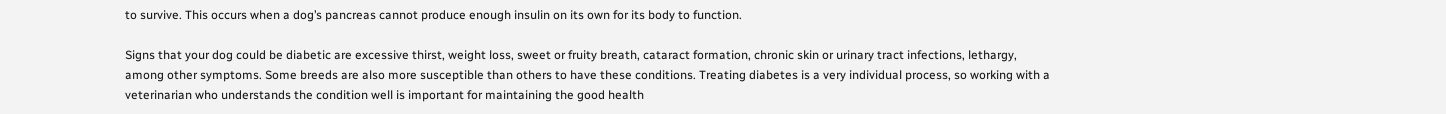to survive. This occurs when a dog’s pancreas cannot produce enough insulin on its own for its body to function.

Signs that your dog could be diabetic are excessive thirst, weight loss, sweet or fruity breath, cataract formation, chronic skin or urinary tract infections, lethargy, among other symptoms. Some breeds are also more susceptible than others to have these conditions. Treating diabetes is a very individual process, so working with a veterinarian who understands the condition well is important for maintaining the good health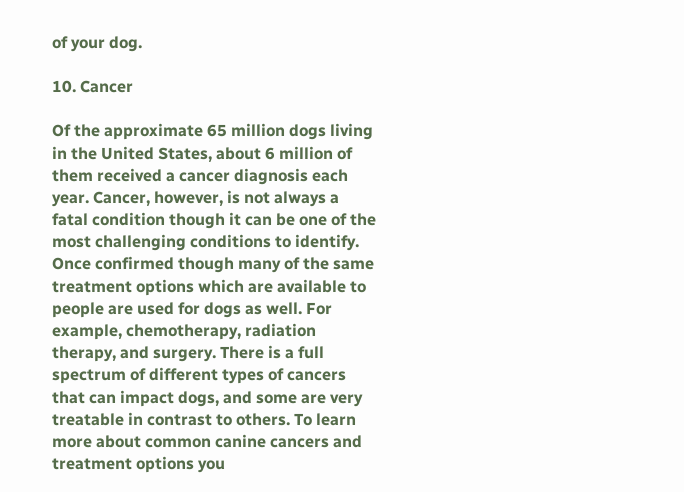of your dog.

10. Cancer

Of the approximate 65 million dogs living in the United States, about 6 million of them received a cancer diagnosis each year. Cancer, however, is not always a fatal condition though it can be one of the most challenging conditions to identify. Once confirmed though many of the same treatment options which are available to people are used for dogs as well. For example, chemotherapy, radiation therapy, and surgery. There is a full spectrum of different types of cancers that can impact dogs, and some are very treatable in contrast to others. To learn more about common canine cancers and treatment options you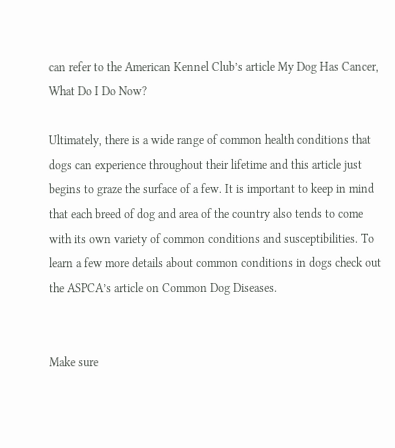can refer to the American Kennel Club’s article My Dog Has Cancer, What Do I Do Now?

Ultimately, there is a wide range of common health conditions that dogs can experience throughout their lifetime and this article just begins to graze the surface of a few. It is important to keep in mind that each breed of dog and area of the country also tends to come with its own variety of common conditions and susceptibilities. To learn a few more details about common conditions in dogs check out the ASPCA’s article on Common Dog Diseases.


Make sure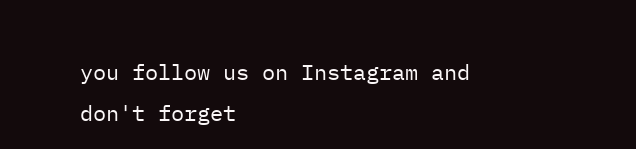you follow us on Instagram and don't forget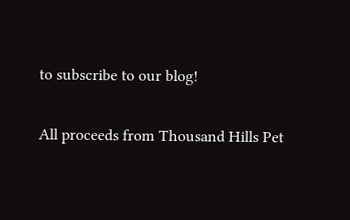to subscribe to our blog!

All proceeds from Thousand Hills Pet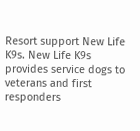Resort support New Life K9s. New Life K9s provides service dogs to veterans and first responders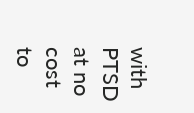with PTSD at no cost to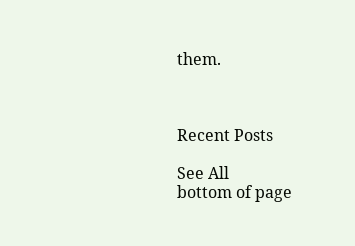them.



Recent Posts

See All
bottom of page